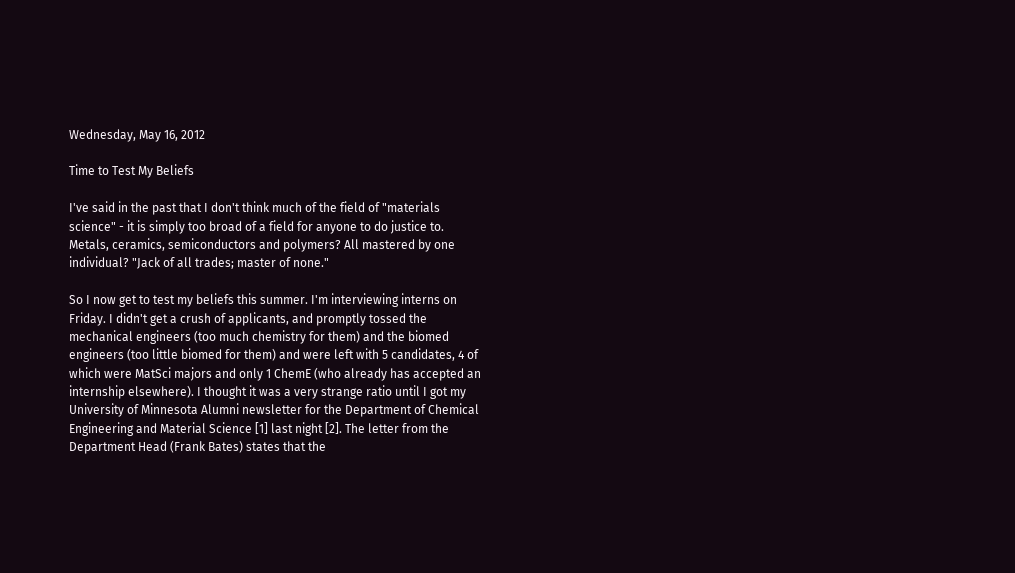Wednesday, May 16, 2012

Time to Test My Beliefs

I've said in the past that I don't think much of the field of "materials science" - it is simply too broad of a field for anyone to do justice to. Metals, ceramics, semiconductors and polymers? All mastered by one individual? "Jack of all trades; master of none."

So I now get to test my beliefs this summer. I'm interviewing interns on Friday. I didn't get a crush of applicants, and promptly tossed the mechanical engineers (too much chemistry for them) and the biomed engineers (too little biomed for them) and were left with 5 candidates, 4 of which were MatSci majors and only 1 ChemE (who already has accepted an internship elsewhere). I thought it was a very strange ratio until I got my University of Minnesota Alumni newsletter for the Department of Chemical Engineering and Material Science [1] last night [2]. The letter from the Department Head (Frank Bates) states that the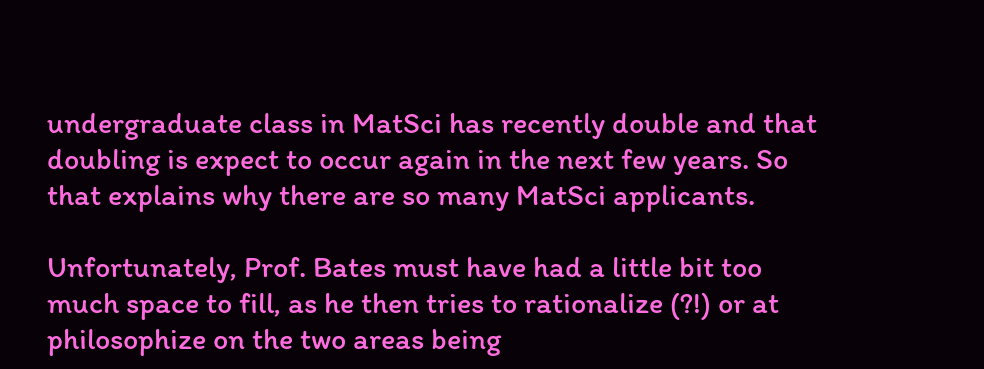undergraduate class in MatSci has recently double and that doubling is expect to occur again in the next few years. So that explains why there are so many MatSci applicants.

Unfortunately, Prof. Bates must have had a little bit too much space to fill, as he then tries to rationalize (?!) or at philosophize on the two areas being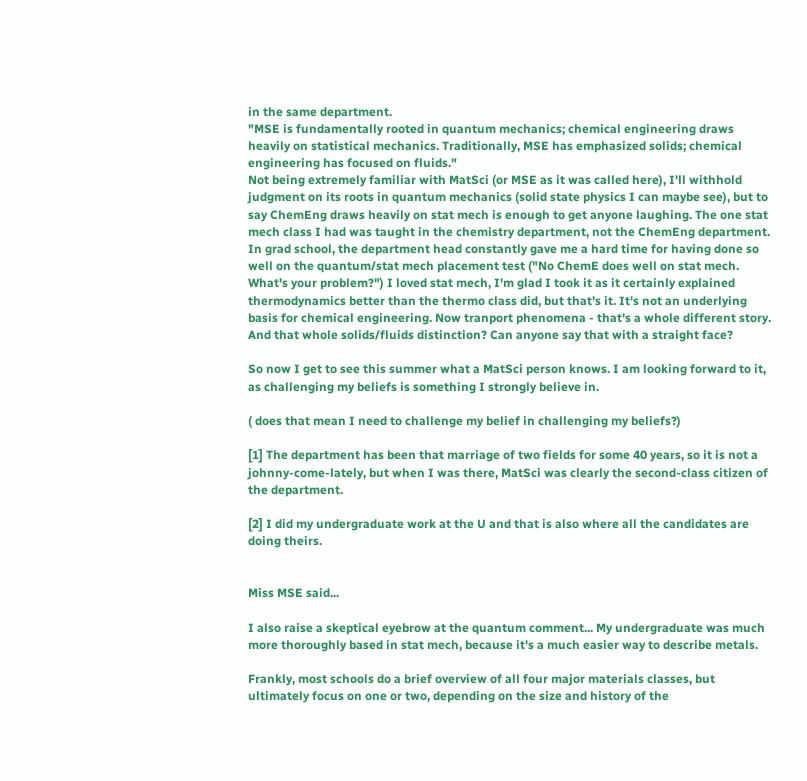in the same department.
"MSE is fundamentally rooted in quantum mechanics; chemical engineering draws heavily on statistical mechanics. Traditionally, MSE has emphasized solids; chemical engineering has focused on fluids."
Not being extremely familiar with MatSci (or MSE as it was called here), I'll withhold judgment on its roots in quantum mechanics (solid state physics I can maybe see), but to say ChemEng draws heavily on stat mech is enough to get anyone laughing. The one stat mech class I had was taught in the chemistry department, not the ChemEng department. In grad school, the department head constantly gave me a hard time for having done so well on the quantum/stat mech placement test ("No ChemE does well on stat mech. What's your problem?") I loved stat mech, I'm glad I took it as it certainly explained thermodynamics better than the thermo class did, but that's it. It's not an underlying basis for chemical engineering. Now tranport phenomena - that's a whole different story. And that whole solids/fluids distinction? Can anyone say that with a straight face?

So now I get to see this summer what a MatSci person knows. I am looking forward to it, as challenging my beliefs is something I strongly believe in.

( does that mean I need to challenge my belief in challenging my beliefs?)

[1] The department has been that marriage of two fields for some 40 years, so it is not a johnny-come-lately, but when I was there, MatSci was clearly the second-class citizen of the department.

[2] I did my undergraduate work at the U and that is also where all the candidates are doing theirs.


Miss MSE said...

I also raise a skeptical eyebrow at the quantum comment... My undergraduate was much more thoroughly based in stat mech, because it's a much easier way to describe metals.

Frankly, most schools do a brief overview of all four major materials classes, but ultimately focus on one or two, depending on the size and history of the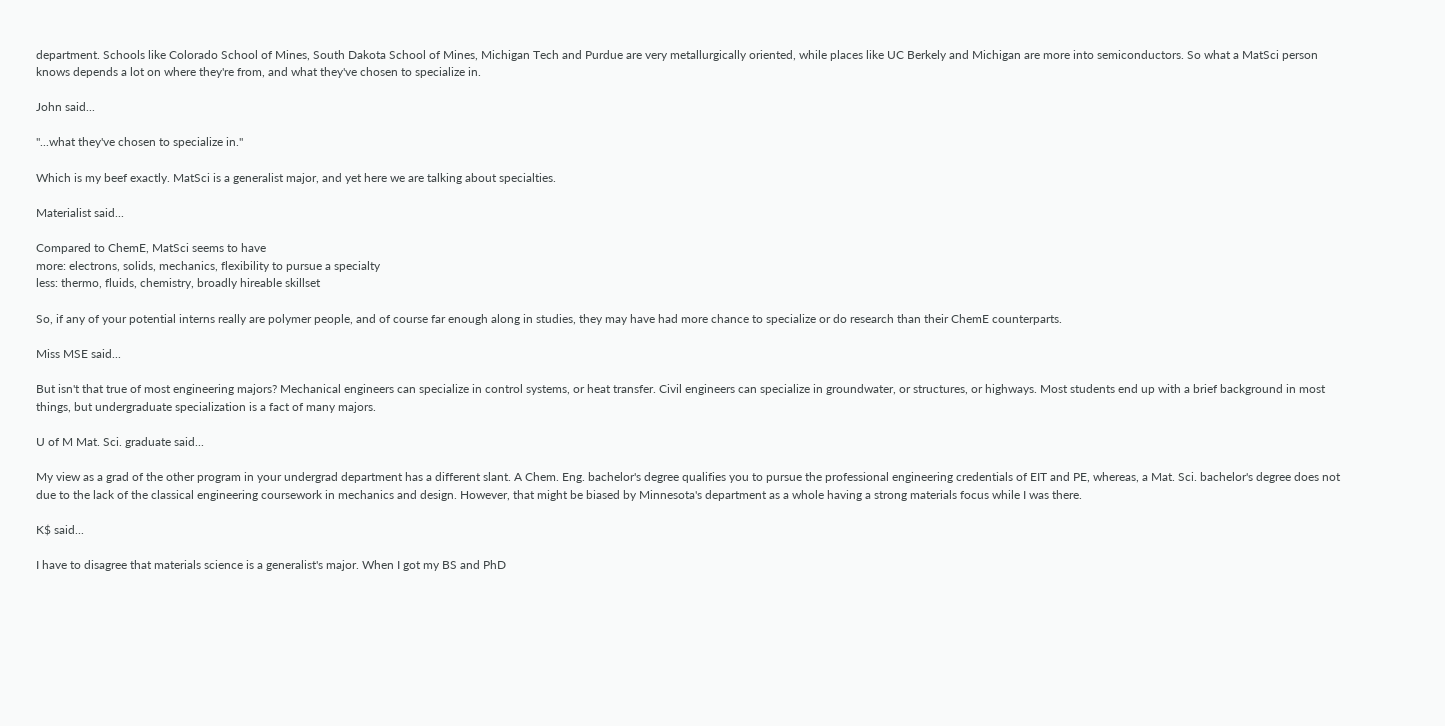department. Schools like Colorado School of Mines, South Dakota School of Mines, Michigan Tech and Purdue are very metallurgically oriented, while places like UC Berkely and Michigan are more into semiconductors. So what a MatSci person knows depends a lot on where they're from, and what they've chosen to specialize in.

John said...

"...what they've chosen to specialize in."

Which is my beef exactly. MatSci is a generalist major, and yet here we are talking about specialties.

Materialist said...

Compared to ChemE, MatSci seems to have
more: electrons, solids, mechanics, flexibility to pursue a specialty
less: thermo, fluids, chemistry, broadly hireable skillset

So, if any of your potential interns really are polymer people, and of course far enough along in studies, they may have had more chance to specialize or do research than their ChemE counterparts.

Miss MSE said...

But isn't that true of most engineering majors? Mechanical engineers can specialize in control systems, or heat transfer. Civil engineers can specialize in groundwater, or structures, or highways. Most students end up with a brief background in most things, but undergraduate specialization is a fact of many majors.

U of M Mat. Sci. graduate said...

My view as a grad of the other program in your undergrad department has a different slant. A Chem. Eng. bachelor's degree qualifies you to pursue the professional engineering credentials of EIT and PE, whereas, a Mat. Sci. bachelor's degree does not due to the lack of the classical engineering coursework in mechanics and design. However, that might be biased by Minnesota's department as a whole having a strong materials focus while I was there.

K$ said...

I have to disagree that materials science is a generalist's major. When I got my BS and PhD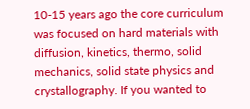10-15 years ago the core curriculum was focused on hard materials with diffusion, kinetics, thermo, solid mechanics, solid state physics and crystallography. If you wanted to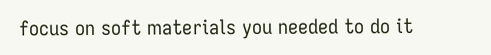focus on soft materials you needed to do it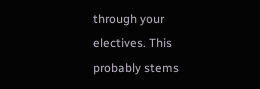through your electives. This probably stems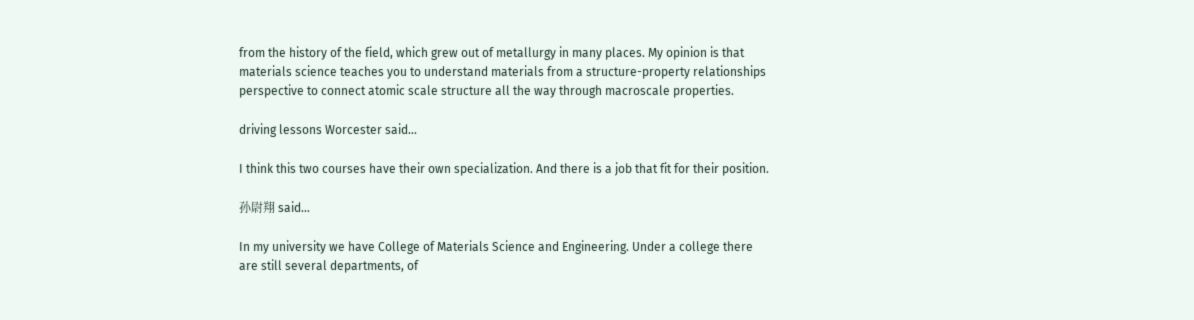from the history of the field, which grew out of metallurgy in many places. My opinion is that materials science teaches you to understand materials from a structure-property relationships perspective to connect atomic scale structure all the way through macroscale properties.

driving lessons Worcester said...

I think this two courses have their own specialization. And there is a job that fit for their position.

孙尉翔 said...

In my university we have College of Materials Science and Engineering. Under a college there are still several departments, of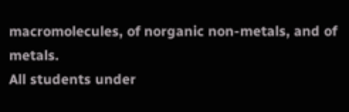macromolecules, of norganic non-metals, and of metals.
All students under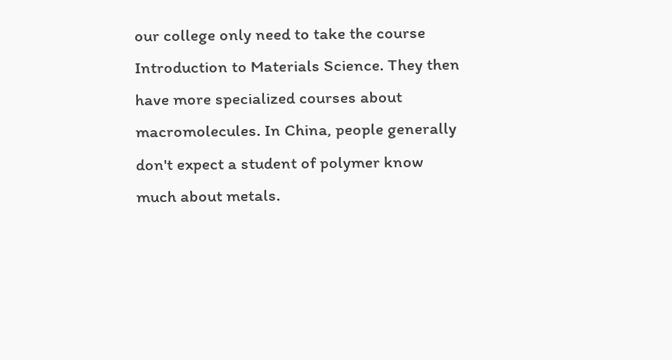our college only need to take the course Introduction to Materials Science. They then have more specialized courses about macromolecules. In China, people generally don't expect a student of polymer know much about metals.